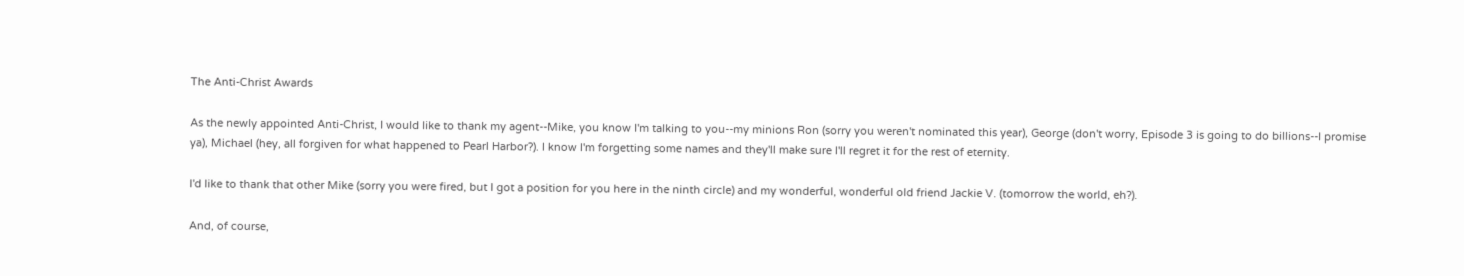The Anti-Christ Awards

As the newly appointed Anti-Christ, I would like to thank my agent--Mike, you know I'm talking to you--my minions Ron (sorry you weren't nominated this year), George (don't worry, Episode 3 is going to do billions--I promise ya), Michael (hey, all forgiven for what happened to Pearl Harbor?). I know I'm forgetting some names and they'll make sure I'll regret it for the rest of eternity.

I'd like to thank that other Mike (sorry you were fired, but I got a position for you here in the ninth circle) and my wonderful, wonderful old friend Jackie V. (tomorrow the world, eh?).

And, of course,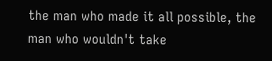the man who made it all possible, the man who wouldn't take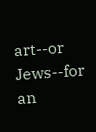art--or Jews--for an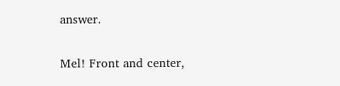answer.

Mel! Front and center,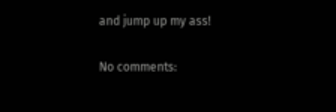and jump up my ass!

No comments: